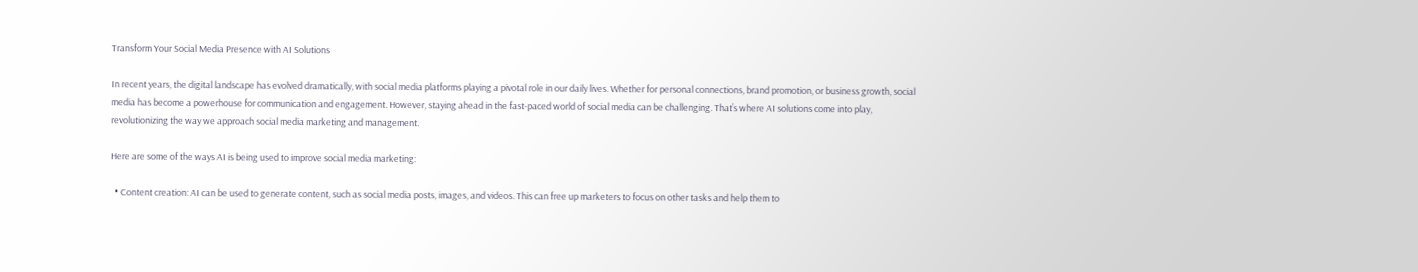Transform Your Social Media Presence with AI Solutions

In recent years, the digital landscape has evolved dramatically, with social media platforms playing a pivotal role in our daily lives. Whether for personal connections, brand promotion, or business growth, social media has become a powerhouse for communication and engagement. However, staying ahead in the fast-paced world of social media can be challenging. That’s where AI solutions come into play, revolutionizing the way we approach social media marketing and management.

Here are some of the ways AI is being used to improve social media marketing:

  • Content creation: AI can be used to generate content, such as social media posts, images, and videos. This can free up marketers to focus on other tasks and help them to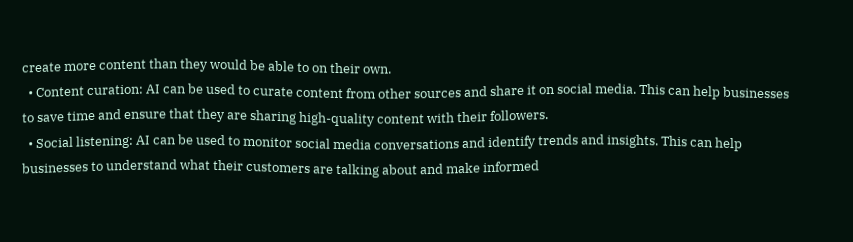create more content than they would be able to on their own.
  • Content curation: AI can be used to curate content from other sources and share it on social media. This can help businesses to save time and ensure that they are sharing high-quality content with their followers.
  • Social listening: AI can be used to monitor social media conversations and identify trends and insights. This can help businesses to understand what their customers are talking about and make informed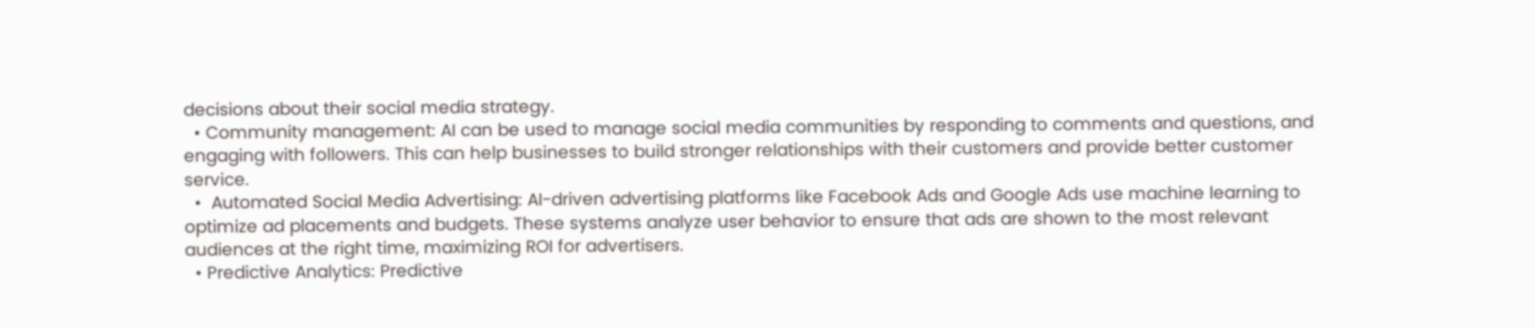decisions about their social media strategy.
  • Community management: AI can be used to manage social media communities by responding to comments and questions, and engaging with followers. This can help businesses to build stronger relationships with their customers and provide better customer service.
  •  Automated Social Media Advertising: AI-driven advertising platforms like Facebook Ads and Google Ads use machine learning to optimize ad placements and budgets. These systems analyze user behavior to ensure that ads are shown to the most relevant audiences at the right time, maximizing ROI for advertisers.
  • Predictive Analytics: Predictive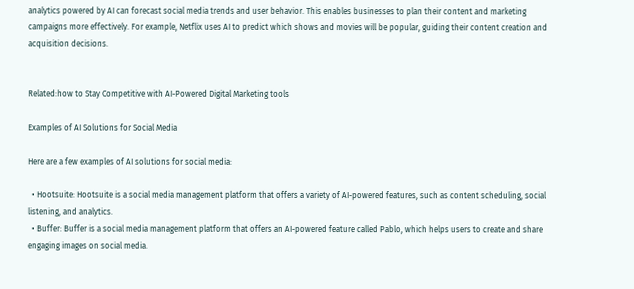analytics powered by AI can forecast social media trends and user behavior. This enables businesses to plan their content and marketing campaigns more effectively. For example, Netflix uses AI to predict which shows and movies will be popular, guiding their content creation and acquisition decisions.


Related:how to Stay Competitive with AI-Powered Digital Marketing tools

Examples of AI Solutions for Social Media

Here are a few examples of AI solutions for social media:

  • Hootsuite: Hootsuite is a social media management platform that offers a variety of AI-powered features, such as content scheduling, social listening, and analytics.
  • Buffer: Buffer is a social media management platform that offers an AI-powered feature called Pablo, which helps users to create and share engaging images on social media.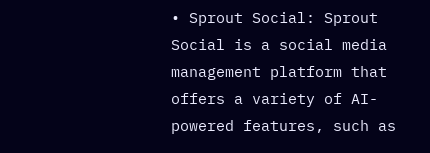• Sprout Social: Sprout Social is a social media management platform that offers a variety of AI-powered features, such as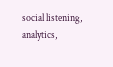social listening, analytics,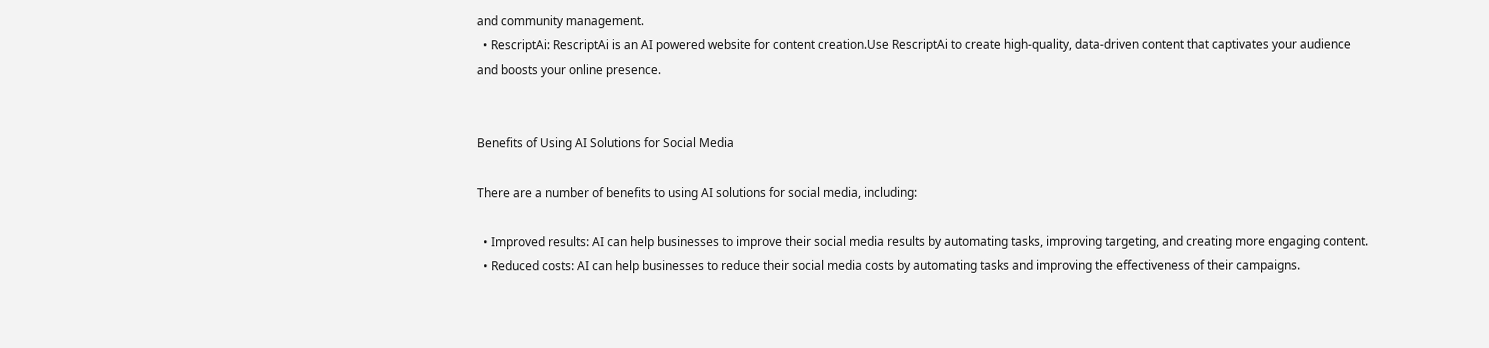and community management.
  • RescriptAi: RescriptAi is an AI powered website for content creation.Use RescriptAi to create high-quality, data-driven content that captivates your audience and boosts your online presence.


Benefits of Using AI Solutions for Social Media

There are a number of benefits to using AI solutions for social media, including:

  • Improved results: AI can help businesses to improve their social media results by automating tasks, improving targeting, and creating more engaging content.
  • Reduced costs: AI can help businesses to reduce their social media costs by automating tasks and improving the effectiveness of their campaigns.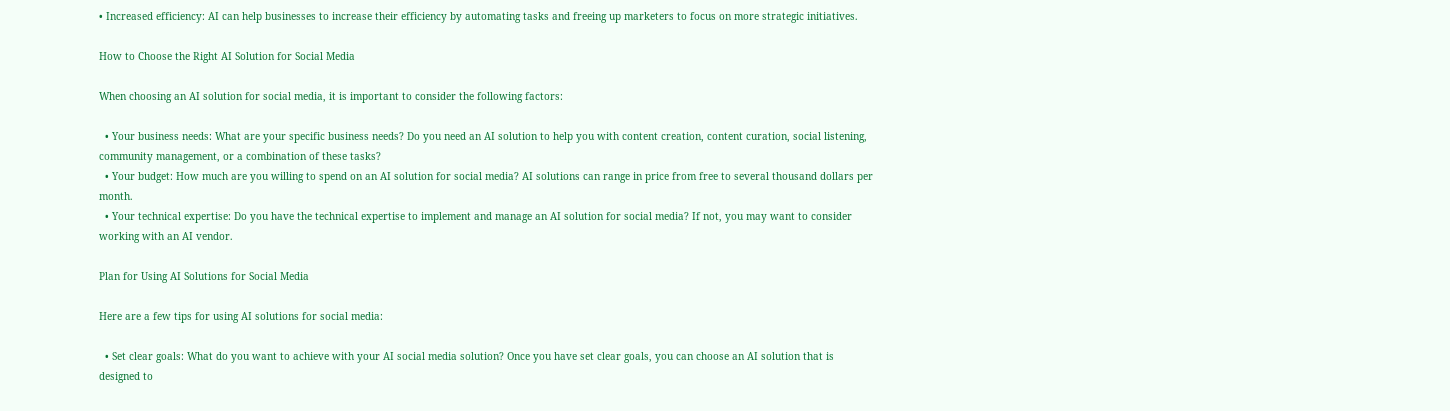• Increased efficiency: AI can help businesses to increase their efficiency by automating tasks and freeing up marketers to focus on more strategic initiatives.

How to Choose the Right AI Solution for Social Media

When choosing an AI solution for social media, it is important to consider the following factors:

  • Your business needs: What are your specific business needs? Do you need an AI solution to help you with content creation, content curation, social listening, community management, or a combination of these tasks?
  • Your budget: How much are you willing to spend on an AI solution for social media? AI solutions can range in price from free to several thousand dollars per month.
  • Your technical expertise: Do you have the technical expertise to implement and manage an AI solution for social media? If not, you may want to consider working with an AI vendor.

Plan for Using AI Solutions for Social Media

Here are a few tips for using AI solutions for social media:

  • Set clear goals: What do you want to achieve with your AI social media solution? Once you have set clear goals, you can choose an AI solution that is designed to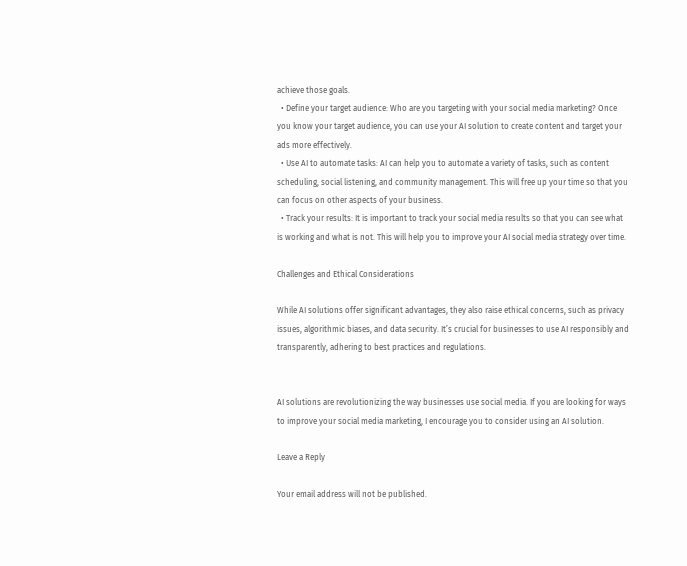achieve those goals.
  • Define your target audience: Who are you targeting with your social media marketing? Once you know your target audience, you can use your AI solution to create content and target your ads more effectively.
  • Use AI to automate tasks: AI can help you to automate a variety of tasks, such as content scheduling, social listening, and community management. This will free up your time so that you can focus on other aspects of your business.
  • Track your results: It is important to track your social media results so that you can see what is working and what is not. This will help you to improve your AI social media strategy over time.

Challenges and Ethical Considerations

While AI solutions offer significant advantages, they also raise ethical concerns, such as privacy issues, algorithmic biases, and data security. It’s crucial for businesses to use AI responsibly and transparently, adhering to best practices and regulations.


AI solutions are revolutionizing the way businesses use social media. If you are looking for ways to improve your social media marketing, I encourage you to consider using an AI solution.

Leave a Reply

Your email address will not be published.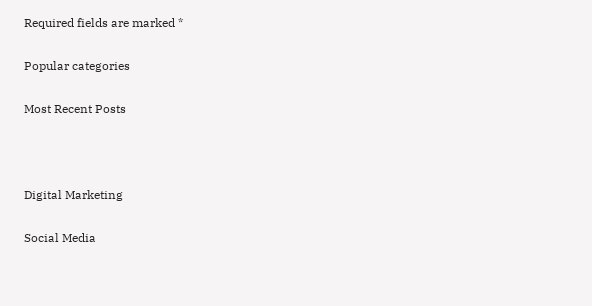Required fields are marked *

Popular categories

Most Recent Posts



Digital Marketing

Social Media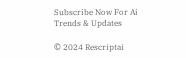Subscribe Now For Ai Trends & Updates

© 2024 Rescriptai